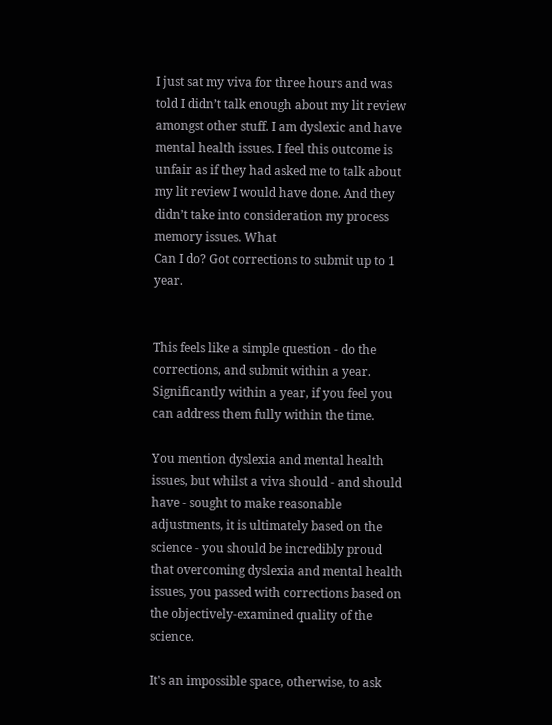I just sat my viva for three hours and was told I didn’t talk enough about my lit review amongst other stuff. I am dyslexic and have mental health issues. I feel this outcome is unfair as if they had asked me to talk about my lit review I would have done. And they didn’t take into consideration my process memory issues. What
Can I do? Got corrections to submit up to 1 year.


This feels like a simple question - do the corrections, and submit within a year. Significantly within a year, if you feel you can address them fully within the time.

You mention dyslexia and mental health issues, but whilst a viva should - and should have - sought to make reasonable adjustments, it is ultimately based on the science - you should be incredibly proud that overcoming dyslexia and mental health issues, you passed with corrections based on the objectively-examined quality of the science.

It's an impossible space, otherwise, to ask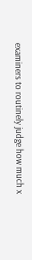examiners to routinely judge how much x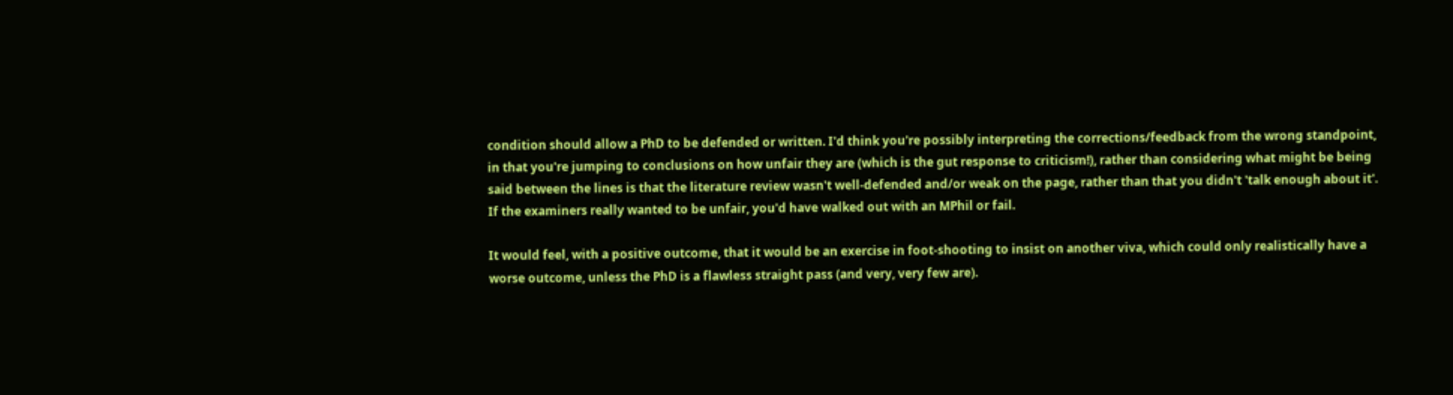condition should allow a PhD to be defended or written. I'd think you're possibly interpreting the corrections/feedback from the wrong standpoint, in that you're jumping to conclusions on how unfair they are (which is the gut response to criticism!), rather than considering what might be being said between the lines is that the literature review wasn't well-defended and/or weak on the page, rather than that you didn't 'talk enough about it'. If the examiners really wanted to be unfair, you'd have walked out with an MPhil or fail.

It would feel, with a positive outcome, that it would be an exercise in foot-shooting to insist on another viva, which could only realistically have a worse outcome, unless the PhD is a flawless straight pass (and very, very few are).